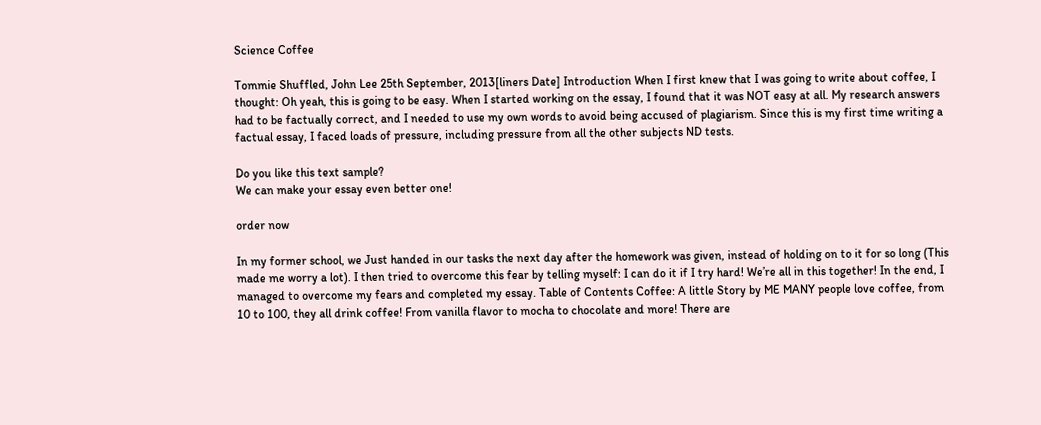Science Coffee

Tommie Shuffled, John Lee 25th September, 2013[liners Date] Introduction When I first knew that I was going to write about coffee, I thought: Oh yeah, this is going to be easy. When I started working on the essay, I found that it was NOT easy at all. My research answers had to be factually correct, and I needed to use my own words to avoid being accused of plagiarism. Since this is my first time writing a factual essay, I faced loads of pressure, including pressure from all the other subjects ND tests.

Do you like this text sample?
We can make your essay even better one!

order now

In my former school, we Just handed in our tasks the next day after the homework was given, instead of holding on to it for so long (This made me worry a lot). I then tried to overcome this fear by telling myself: I can do it if I try hard! We’re all in this together! In the end, I managed to overcome my fears and completed my essay. Table of Contents Coffee: A little Story by ME MANY people love coffee, from 10 to 100, they all drink coffee! From vanilla flavor to mocha to chocolate and more! There are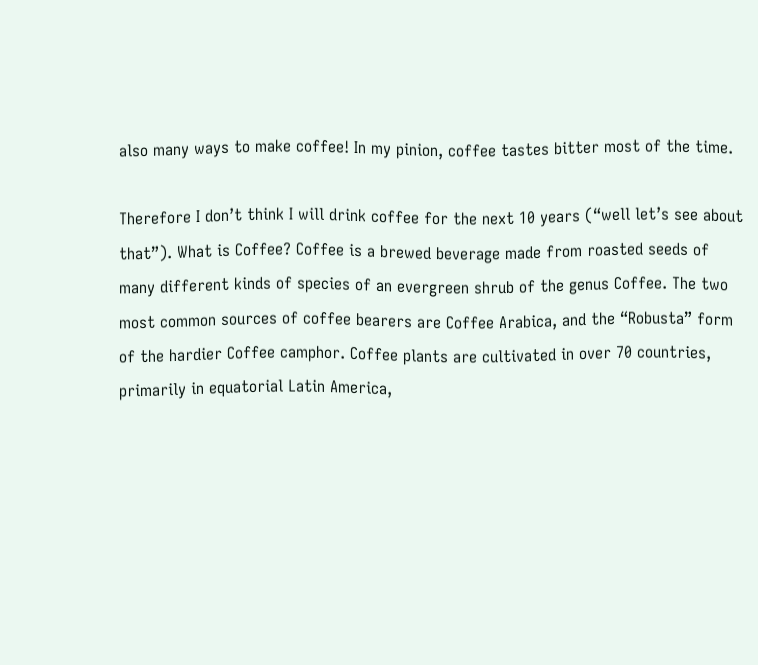also many ways to make coffee! In my pinion, coffee tastes bitter most of the time.

Therefore I don’t think I will drink coffee for the next 10 years (“well let’s see about that”). What is Coffee? Coffee is a brewed beverage made from roasted seeds of many different kinds of species of an evergreen shrub of the genus Coffee. The two most common sources of coffee bearers are Coffee Arabica, and the “Robusta” form of the hardier Coffee camphor. Coffee plants are cultivated in over 70 countries, primarily in equatorial Latin America,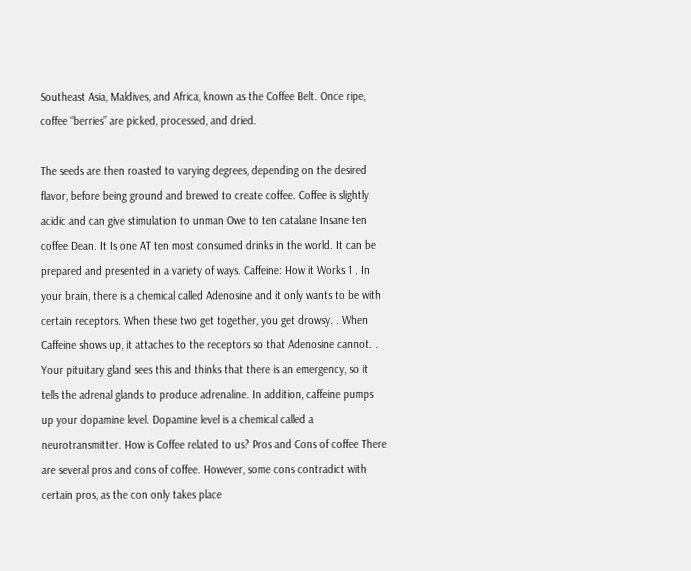Southeast Asia, Maldives, and Africa, known as the Coffee Belt. Once ripe, coffee “berries” are picked, processed, and dried.

The seeds are then roasted to varying degrees, depending on the desired flavor, before being ground and brewed to create coffee. Coffee is slightly acidic and can give stimulation to unman Owe to ten catalane Insane ten coffee Dean. It Is one AT ten most consumed drinks in the world. It can be prepared and presented in a variety of ways. Caffeine: How it Works 1 . In your brain, there is a chemical called Adenosine and it only wants to be with certain receptors. When these two get together, you get drowsy. . When Caffeine shows up, it attaches to the receptors so that Adenosine cannot. . Your pituitary gland sees this and thinks that there is an emergency, so it tells the adrenal glands to produce adrenaline. In addition, caffeine pumps up your dopamine level. Dopamine level is a chemical called a neurotransmitter. How is Coffee related to us? Pros and Cons of coffee There are several pros and cons of coffee. However, some cons contradict with certain pros, as the con only takes place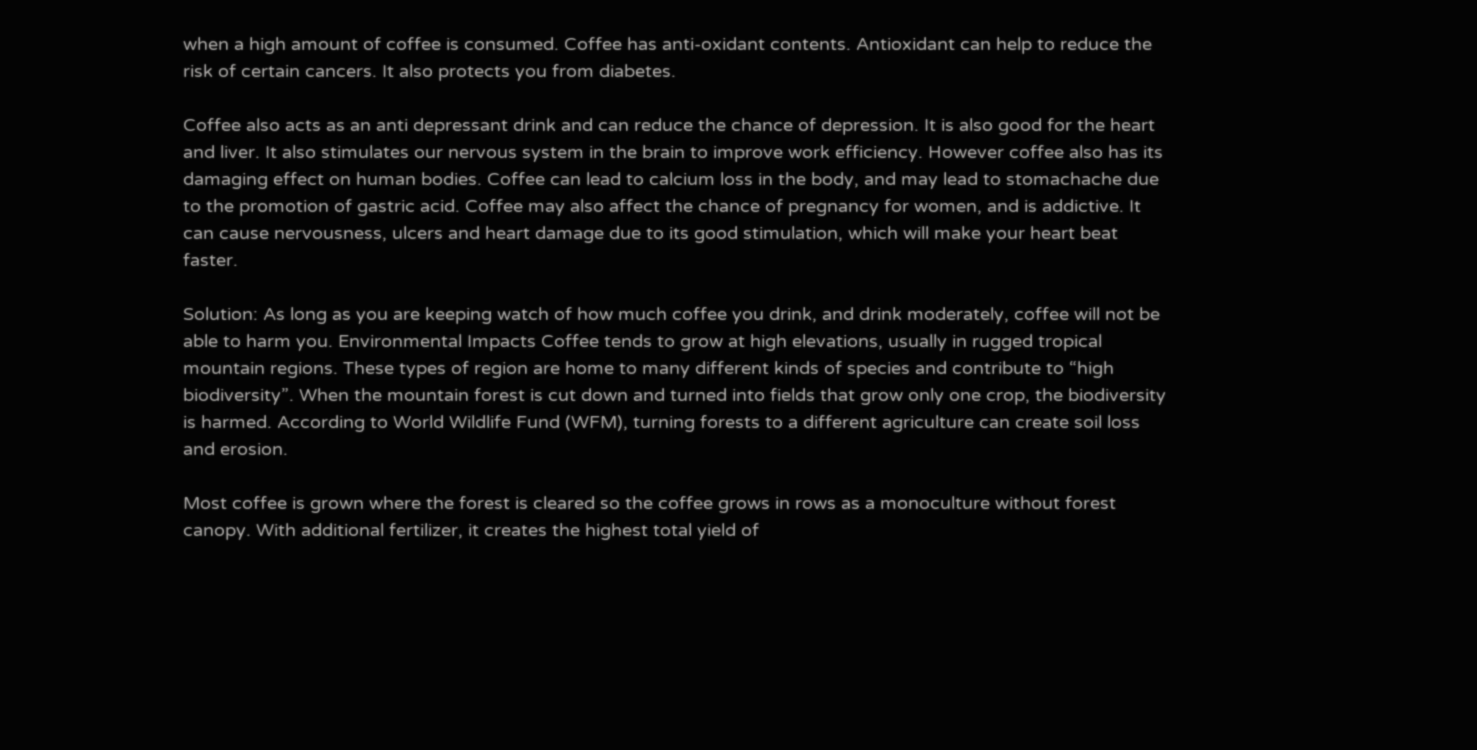when a high amount of coffee is consumed. Coffee has anti-oxidant contents. Antioxidant can help to reduce the risk of certain cancers. It also protects you from diabetes.

Coffee also acts as an anti depressant drink and can reduce the chance of depression. It is also good for the heart and liver. It also stimulates our nervous system in the brain to improve work efficiency. However coffee also has its damaging effect on human bodies. Coffee can lead to calcium loss in the body, and may lead to stomachache due to the promotion of gastric acid. Coffee may also affect the chance of pregnancy for women, and is addictive. It can cause nervousness, ulcers and heart damage due to its good stimulation, which will make your heart beat faster.

Solution: As long as you are keeping watch of how much coffee you drink, and drink moderately, coffee will not be able to harm you. Environmental Impacts Coffee tends to grow at high elevations, usually in rugged tropical mountain regions. These types of region are home to many different kinds of species and contribute to “high biodiversity”. When the mountain forest is cut down and turned into fields that grow only one crop, the biodiversity is harmed. According to World Wildlife Fund (WFM), turning forests to a different agriculture can create soil loss and erosion.

Most coffee is grown where the forest is cleared so the coffee grows in rows as a monoculture without forest canopy. With additional fertilizer, it creates the highest total yield of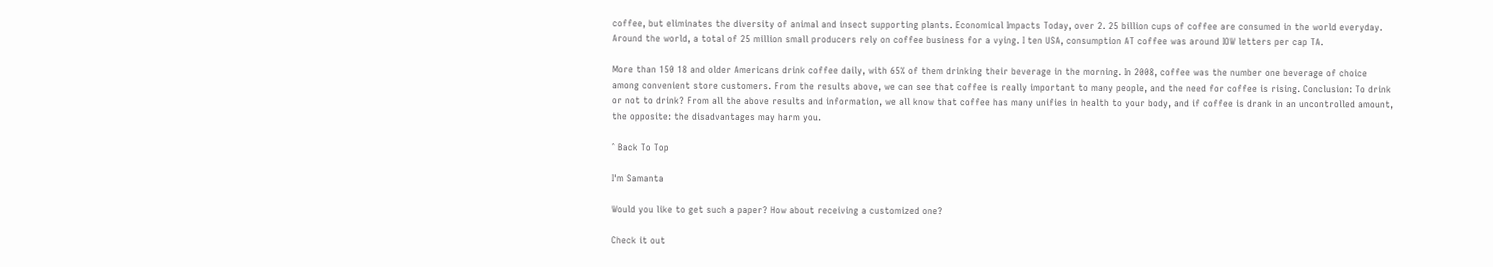coffee, but eliminates the diversity of animal and insect supporting plants. Economical Impacts Today, over 2. 25 billion cups of coffee are consumed in the world everyday. Around the world, a total of 25 million small producers rely on coffee business for a vying. I ten USA, consumption AT coffee was around IOW letters per cap TA.

More than 150 18 and older Americans drink coffee daily, with 65% of them drinking their beverage in the morning. In 2008, coffee was the number one beverage of choice among convenient store customers. From the results above, we can see that coffee is really important to many people, and the need for coffee is rising. Conclusion: To drink or not to drink? From all the above results and information, we all know that coffee has many unifies in health to your body, and if coffee is drank in an uncontrolled amount, the opposite: the disadvantages may harm you.

ˆ Back To Top

I'm Samanta

Would you like to get such a paper? How about receiving a customized one?

Check it out